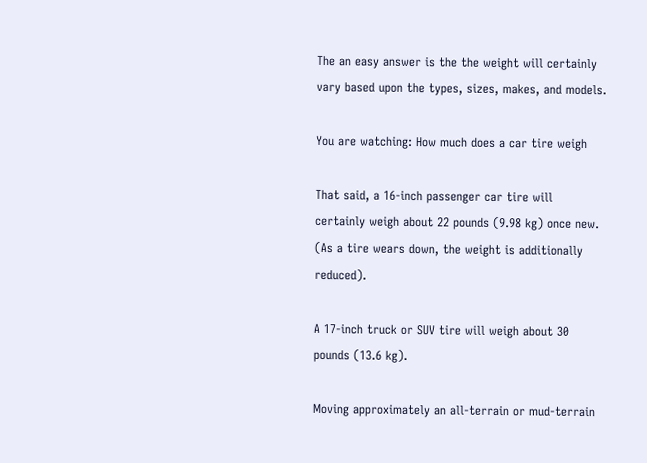The an easy answer is the the weight will certainly vary based upon the types, sizes, makes, and models.

You are watching: How much does a car tire weigh

That said, a 16-inch passenger car tire will certainly weigh about 22 pounds (9.98 kg) once new. (As a tire wears down, the weight is additionally reduced).

A 17-inch truck or SUV tire will weigh about 30 pounds (13.6 kg).

Moving approximately an all-terrain or mud-terrain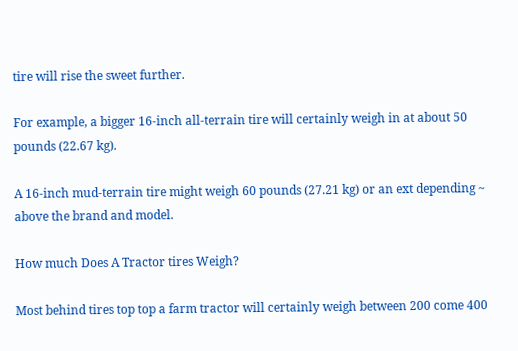tire will rise the sweet further.

For example, a bigger 16-inch all-terrain tire will certainly weigh in at about 50 pounds (22.67 kg).

A 16-inch mud-terrain tire might weigh 60 pounds (27.21 kg) or an ext depending ~ above the brand and model.

How much Does A Tractor tires Weigh?

Most behind tires top top a farm tractor will certainly weigh between 200 come 400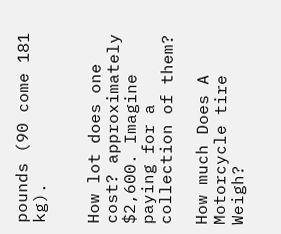pounds (90 come 181 kg).


How lot does one cost? approximately $2,600. Imagine paying for a collection of them?

How much Does A Motorcycle tire Weigh?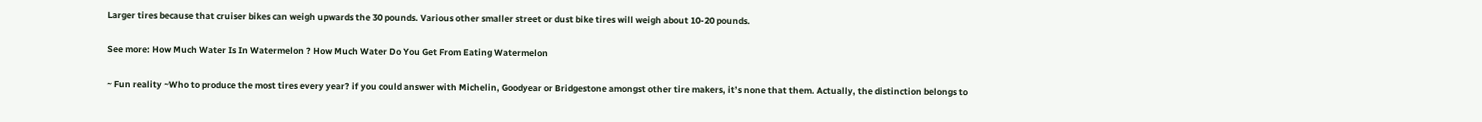Larger tires because that cruiser bikes can weigh upwards the 30 pounds. Various other smaller street or dust bike tires will weigh about 10-20 pounds.

See more: How Much Water Is In Watermelon ? How Much Water Do You Get From Eating Watermelon

~ Fun reality ~Who to produce the most tires every year? if you could answer with Michelin, Goodyear or Bridgestone amongst other tire makers, it’s none that them. Actually, the distinction belongs to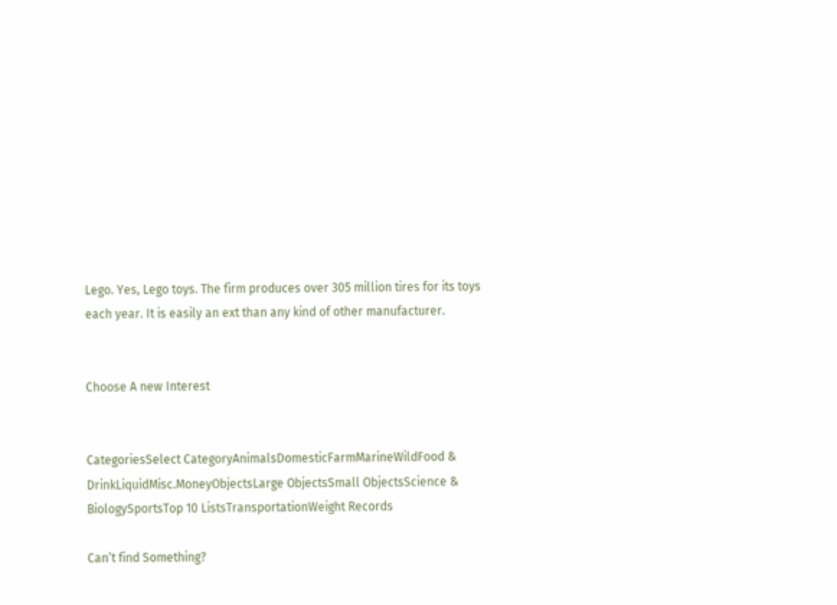Lego. Yes, Lego toys. The firm produces over 305 million tires for its toys each year. It is easily an ext than any kind of other manufacturer.


Choose A new Interest


CategoriesSelect CategoryAnimalsDomesticFarmMarineWildFood & DrinkLiquidMisc.MoneyObjectsLarge ObjectsSmall ObjectsScience & BiologySportsTop 10 ListsTransportationWeight Records

Can’t find Something?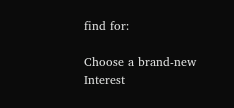find for:

Choose a brand-new Interest